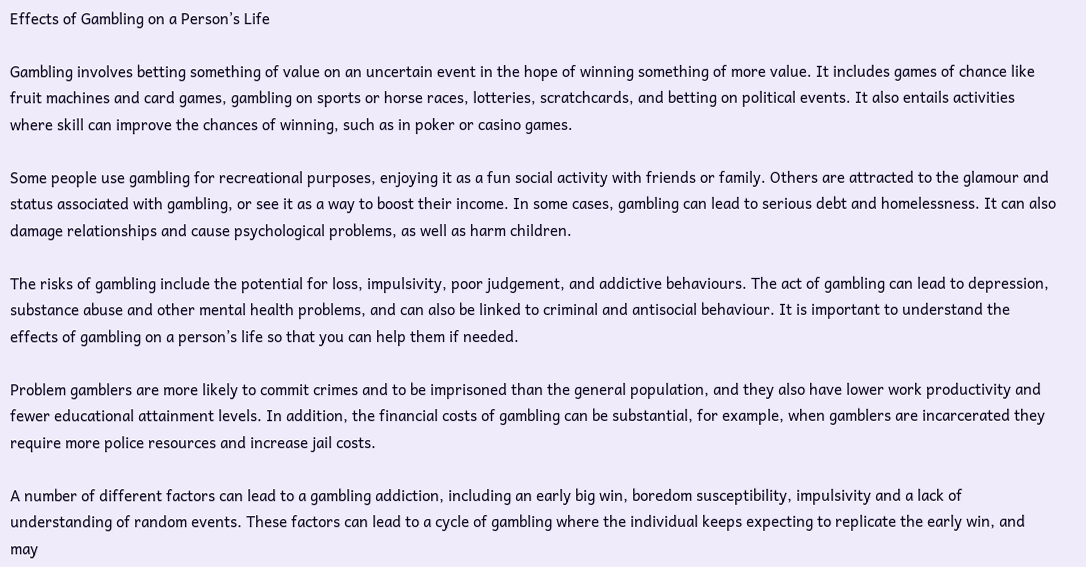Effects of Gambling on a Person’s Life

Gambling involves betting something of value on an uncertain event in the hope of winning something of more value. It includes games of chance like fruit machines and card games, gambling on sports or horse races, lotteries, scratchcards, and betting on political events. It also entails activities where skill can improve the chances of winning, such as in poker or casino games.

Some people use gambling for recreational purposes, enjoying it as a fun social activity with friends or family. Others are attracted to the glamour and status associated with gambling, or see it as a way to boost their income. In some cases, gambling can lead to serious debt and homelessness. It can also damage relationships and cause psychological problems, as well as harm children.

The risks of gambling include the potential for loss, impulsivity, poor judgement, and addictive behaviours. The act of gambling can lead to depression, substance abuse and other mental health problems, and can also be linked to criminal and antisocial behaviour. It is important to understand the effects of gambling on a person’s life so that you can help them if needed.

Problem gamblers are more likely to commit crimes and to be imprisoned than the general population, and they also have lower work productivity and fewer educational attainment levels. In addition, the financial costs of gambling can be substantial, for example, when gamblers are incarcerated they require more police resources and increase jail costs.

A number of different factors can lead to a gambling addiction, including an early big win, boredom susceptibility, impulsivity and a lack of understanding of random events. These factors can lead to a cycle of gambling where the individual keeps expecting to replicate the early win, and may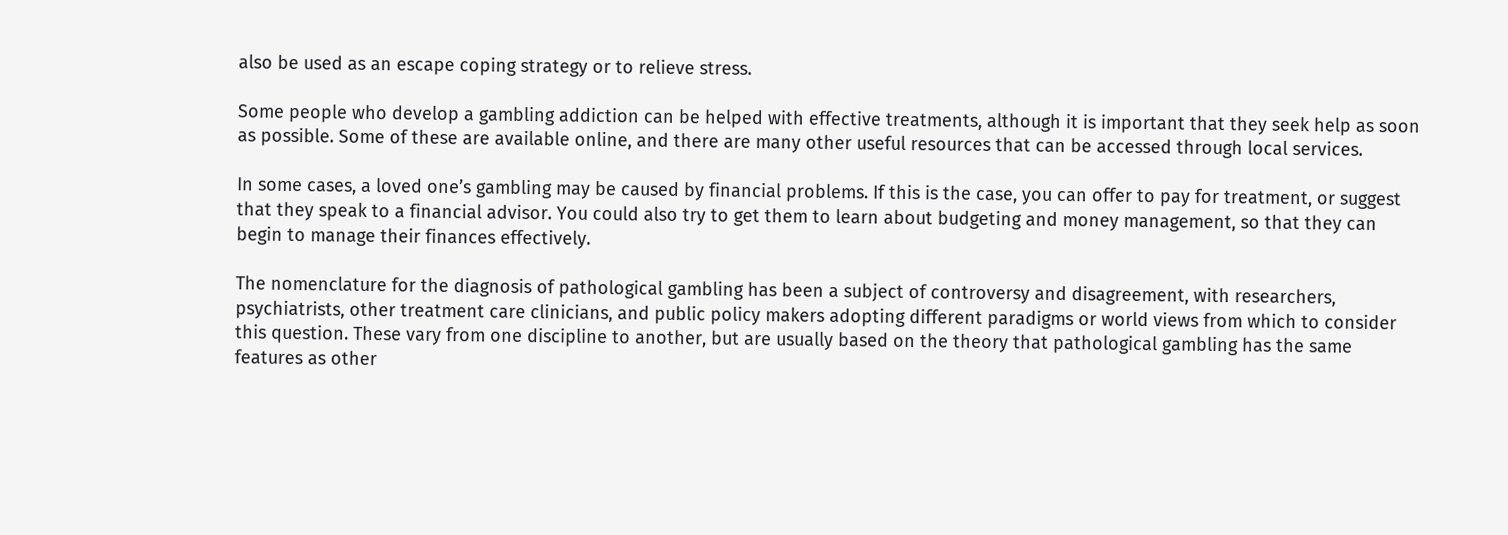also be used as an escape coping strategy or to relieve stress.

Some people who develop a gambling addiction can be helped with effective treatments, although it is important that they seek help as soon as possible. Some of these are available online, and there are many other useful resources that can be accessed through local services.

In some cases, a loved one’s gambling may be caused by financial problems. If this is the case, you can offer to pay for treatment, or suggest that they speak to a financial advisor. You could also try to get them to learn about budgeting and money management, so that they can begin to manage their finances effectively.

The nomenclature for the diagnosis of pathological gambling has been a subject of controversy and disagreement, with researchers, psychiatrists, other treatment care clinicians, and public policy makers adopting different paradigms or world views from which to consider this question. These vary from one discipline to another, but are usually based on the theory that pathological gambling has the same features as other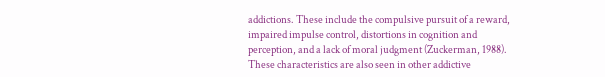addictions. These include the compulsive pursuit of a reward, impaired impulse control, distortions in cognition and perception, and a lack of moral judgment (Zuckerman, 1988). These characteristics are also seen in other addictive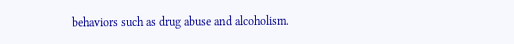behaviors such as drug abuse and alcoholism.